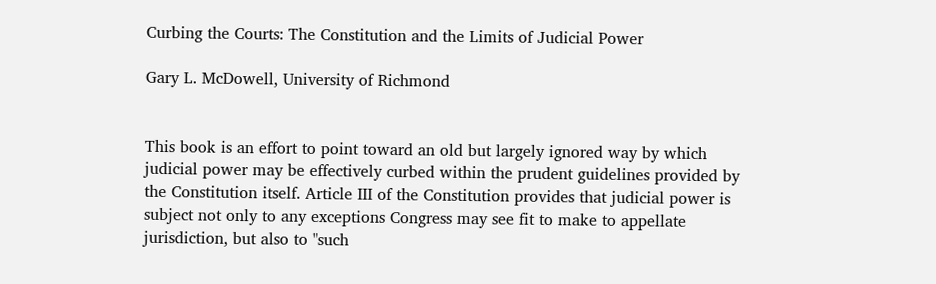Curbing the Courts: The Constitution and the Limits of Judicial Power

Gary L. McDowell, University of Richmond


This book is an effort to point toward an old but largely ignored way by which judicial power may be effectively curbed within the prudent guidelines provided by the Constitution itself. Article III of the Constitution provides that judicial power is subject not only to any exceptions Congress may see fit to make to appellate jurisdiction, but also to "such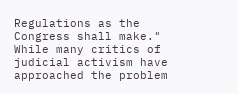Regulations as the Congress shall make." While many critics of judicial activism have approached the problem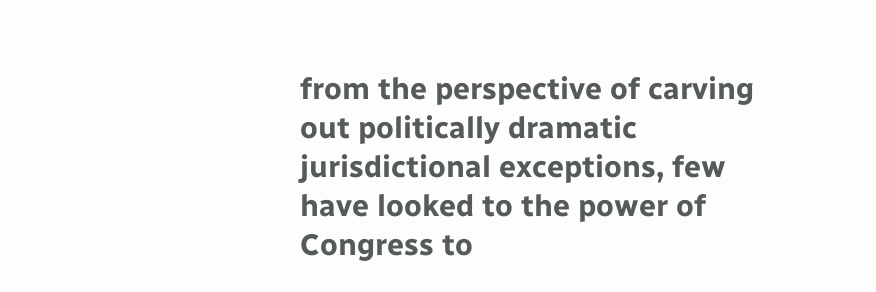from the perspective of carving out politically dramatic jurisdictional exceptions, few have looked to the power of Congress to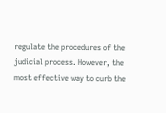regulate the procedures of the judicial process. However, the most effective way to curb the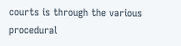courts is through the various procedural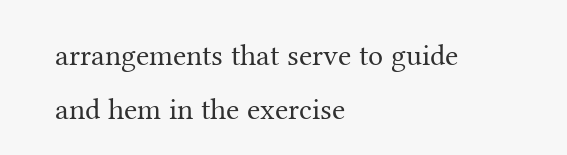arrangements that serve to guide and hem in the exercise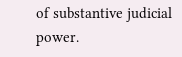of substantive judicial power.